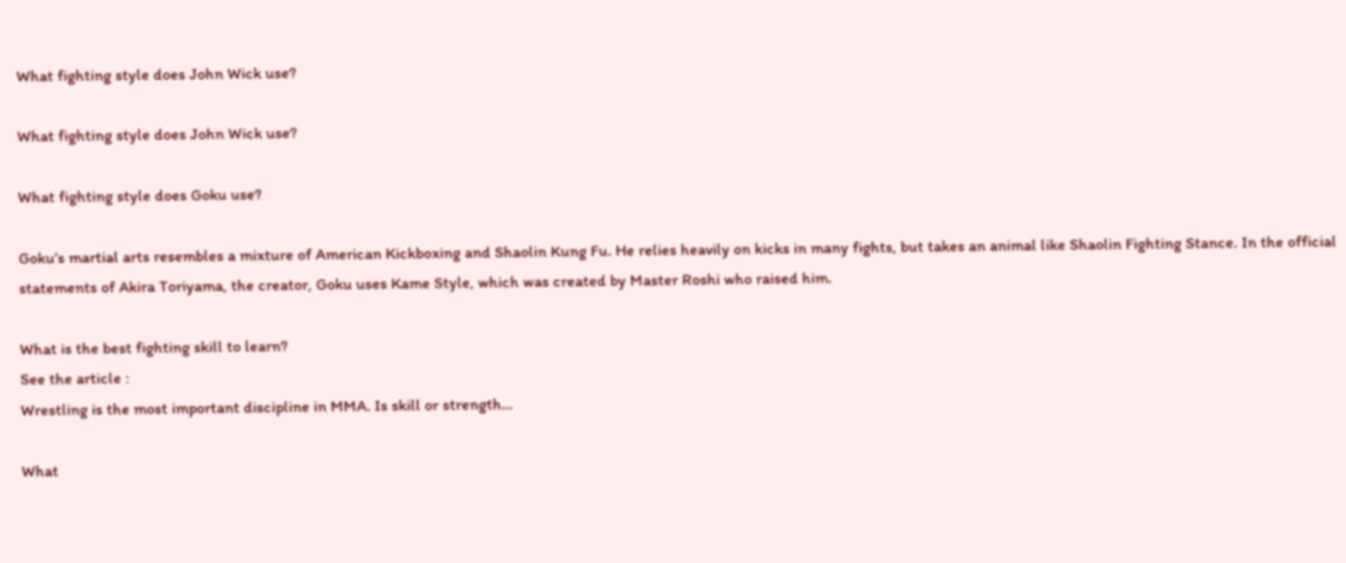What fighting style does John Wick use?

What fighting style does John Wick use?

What fighting style does Goku use?

Goku’s martial arts resembles a mixture of American Kickboxing and Shaolin Kung Fu. He relies heavily on kicks in many fights, but takes an animal like Shaolin Fighting Stance. In the official statements of Akira Toriyama, the creator, Goku uses Kame Style, which was created by Master Roshi who raised him.

What is the best fighting skill to learn?
See the article :
Wrestling is the most important discipline in MMA. Is skill or strength…

What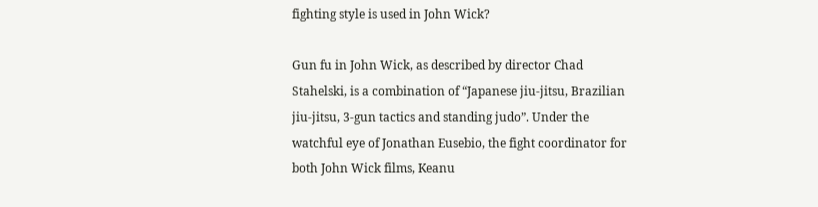fighting style is used in John Wick?

Gun fu in John Wick, as described by director Chad Stahelski, is a combination of “Japanese jiu-jitsu, Brazilian jiu-jitsu, 3-gun tactics and standing judo”. Under the watchful eye of Jonathan Eusebio, the fight coordinator for both John Wick films, Keanu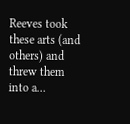Reeves took these arts (and others) and threw them into a…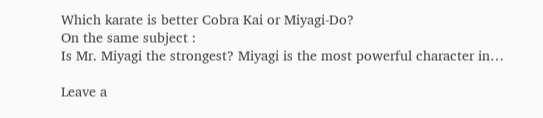Which karate is better Cobra Kai or Miyagi-Do?
On the same subject :
Is Mr. Miyagi the strongest? Miyagi is the most powerful character in…

Leave a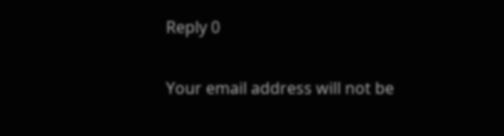Reply 0

Your email address will not be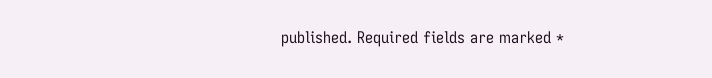published. Required fields are marked *